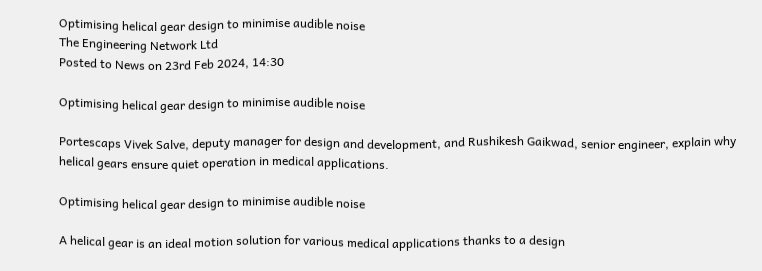Optimising helical gear design to minimise audible noise
The Engineering Network Ltd
Posted to News on 23rd Feb 2024, 14:30

Optimising helical gear design to minimise audible noise

Portescaps Vivek Salve, deputy manager for design and development, and Rushikesh Gaikwad, senior engineer, explain why helical gears ensure quiet operation in medical applications.

Optimising helical gear design to minimise audible noise

A helical gear is an ideal motion solution for various medical applications thanks to a design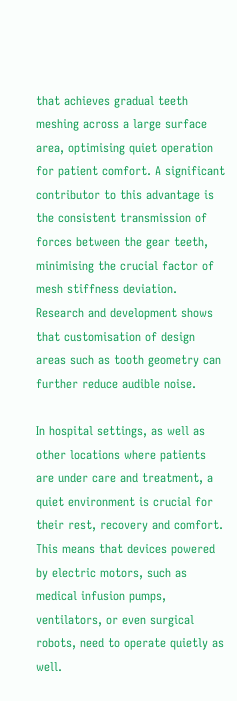that achieves gradual teeth meshing across a large surface area, optimising quiet operation for patient comfort. A significant contributor to this advantage is the consistent transmission of forces between the gear teeth, minimising the crucial factor of mesh stiffness deviation. Research and development shows that customisation of design areas such as tooth geometry can further reduce audible noise.

In hospital settings, as well as other locations where patients are under care and treatment, a quiet environment is crucial for their rest, recovery and comfort. This means that devices powered by electric motors, such as medical infusion pumps, ventilators, or even surgical robots, need to operate quietly as well.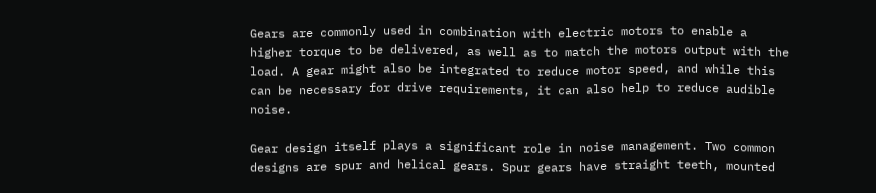Gears are commonly used in combination with electric motors to enable a higher torque to be delivered, as well as to match the motors output with the load. A gear might also be integrated to reduce motor speed, and while this can be necessary for drive requirements, it can also help to reduce audible noise.

Gear design itself plays a significant role in noise management. Two common designs are spur and helical gears. Spur gears have straight teeth, mounted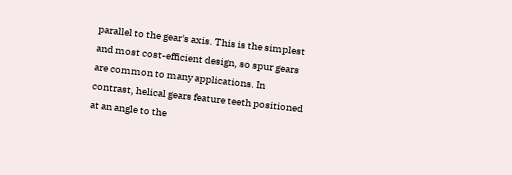parallel to the gear's axis. This is the simplest and most cost-efficient design, so spur gears are common to many applications. In contrast, helical gears feature teeth positioned at an angle to the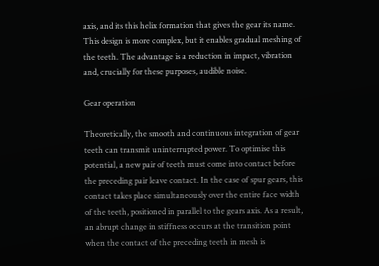axis, and its this helix formation that gives the gear its name. This design is more complex, but it enables gradual meshing of the teeth. The advantage is a reduction in impact, vibration and, crucially for these purposes, audible noise.

Gear operation

Theoretically, the smooth and continuous integration of gear teeth can transmit uninterrupted power. To optimise this potential, a new pair of teeth must come into contact before the preceding pair leave contact. In the case of spur gears, this contact takes place simultaneously over the entire face width of the teeth, positioned in parallel to the gears axis. As a result, an abrupt change in stiffness occurs at the transition point when the contact of the preceding teeth in mesh is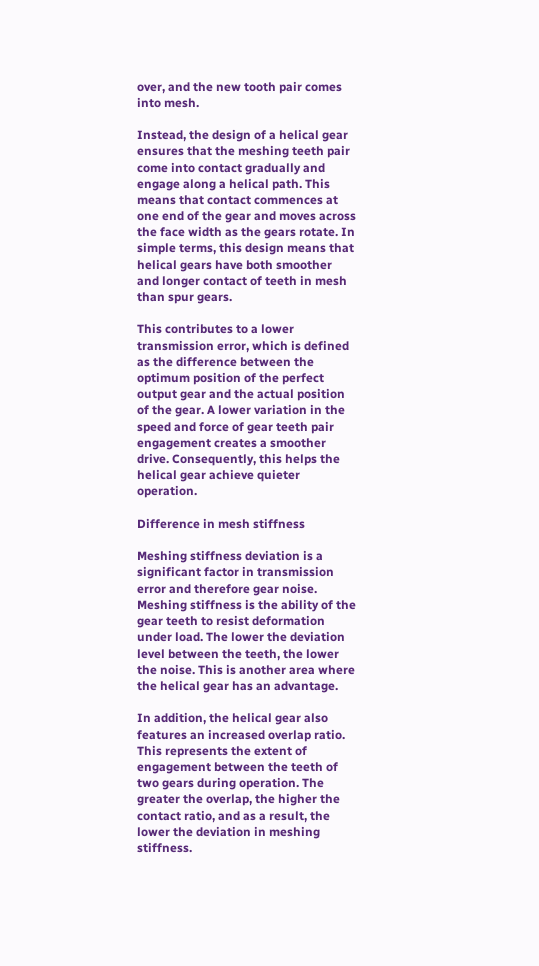over, and the new tooth pair comes into mesh.

Instead, the design of a helical gear ensures that the meshing teeth pair come into contact gradually and engage along a helical path. This means that contact commences at one end of the gear and moves across the face width as the gears rotate. In simple terms, this design means that helical gears have both smoother and longer contact of teeth in mesh than spur gears.

This contributes to a lower transmission error, which is defined as the difference between the optimum position of the perfect output gear and the actual position of the gear. A lower variation in the speed and force of gear teeth pair engagement creates a smoother drive. Consequently, this helps the helical gear achieve quieter operation.

Difference in mesh stiffness

Meshing stiffness deviation is a significant factor in transmission error and therefore gear noise. Meshing stiffness is the ability of the gear teeth to resist deformation under load. The lower the deviation level between the teeth, the lower the noise. This is another area where the helical gear has an advantage.

In addition, the helical gear also features an increased overlap ratio. This represents the extent of engagement between the teeth of two gears during operation. The greater the overlap, the higher the contact ratio, and as a result, the lower the deviation in meshing stiffness.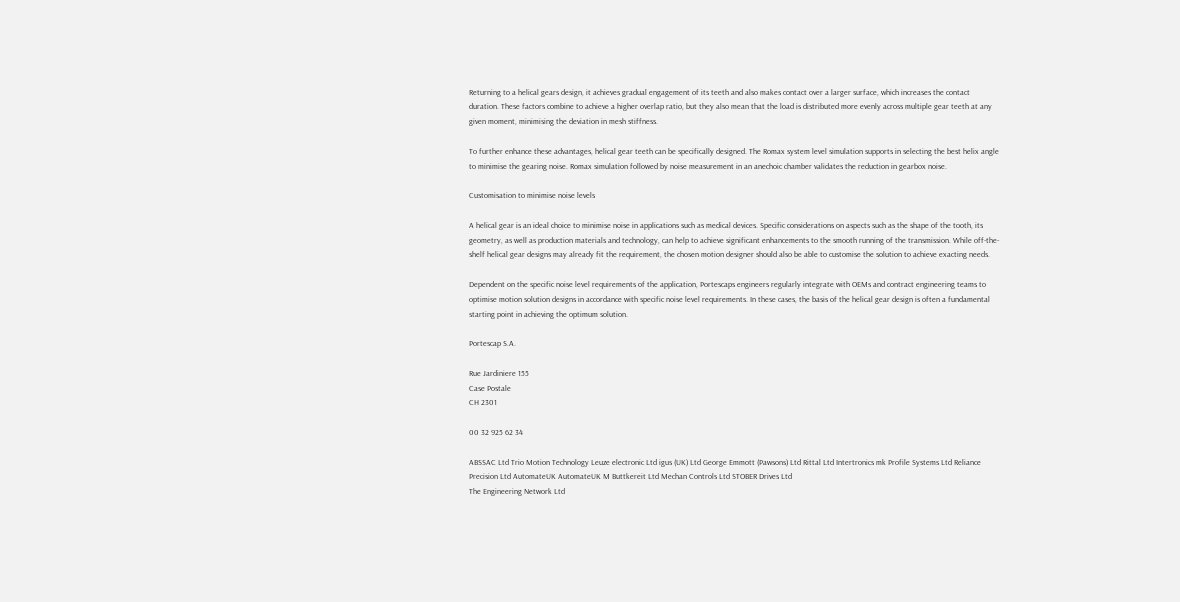Returning to a helical gears design, it achieves gradual engagement of its teeth and also makes contact over a larger surface, which increases the contact duration. These factors combine to achieve a higher overlap ratio, but they also mean that the load is distributed more evenly across multiple gear teeth at any given moment, minimising the deviation in mesh stiffness.

To further enhance these advantages, helical gear teeth can be specifically designed. The Romax system level simulation supports in selecting the best helix angle to minimise the gearing noise. Romax simulation followed by noise measurement in an anechoic chamber validates the reduction in gearbox noise.

Customisation to minimise noise levels

A helical gear is an ideal choice to minimise noise in applications such as medical devices. Specific considerations on aspects such as the shape of the tooth, its geometry, as well as production materials and technology, can help to achieve significant enhancements to the smooth running of the transmission. While off-the-shelf helical gear designs may already fit the requirement, the chosen motion designer should also be able to customise the solution to achieve exacting needs.

Dependent on the specific noise level requirements of the application, Portescaps engineers regularly integrate with OEMs and contract engineering teams to optimise motion solution designs in accordance with specific noise level requirements. In these cases, the basis of the helical gear design is often a fundamental starting point in achieving the optimum solution.

Portescap S.A.

Rue Jardiniere 155
Case Postale
CH 2301

00 32 925 62 34

ABSSAC Ltd Trio Motion Technology Leuze electronic Ltd igus (UK) Ltd George Emmott (Pawsons) Ltd Rittal Ltd Intertronics mk Profile Systems Ltd Reliance Precision Ltd AutomateUK AutomateUK M Buttkereit Ltd Mechan Controls Ltd STOBER Drives Ltd
The Engineering Network Ltd